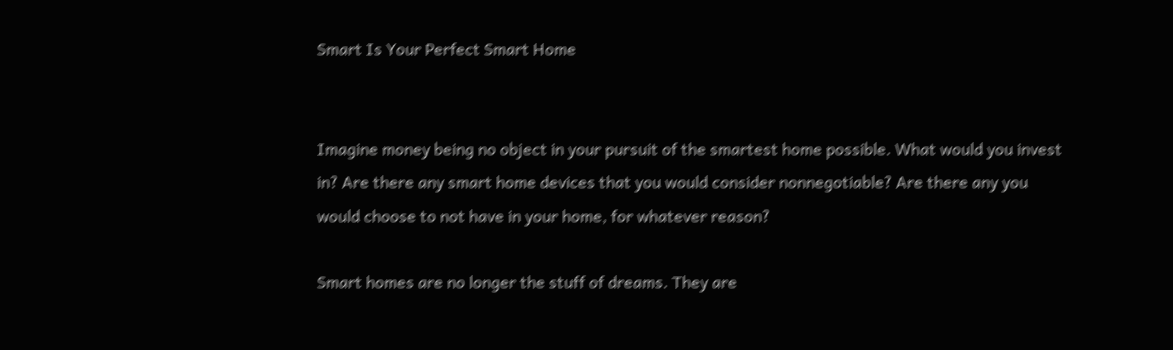Smart Is Your Perfect Smart Home


Imagine money being no object in your pursuit of the smartest home possible. What would you invest in? Are there any smart home devices that you would consider nonnegotiable? Are there any you would choose to not have in your home, for whatever reason?

Smart homes are no longer the stuff of dreams. They are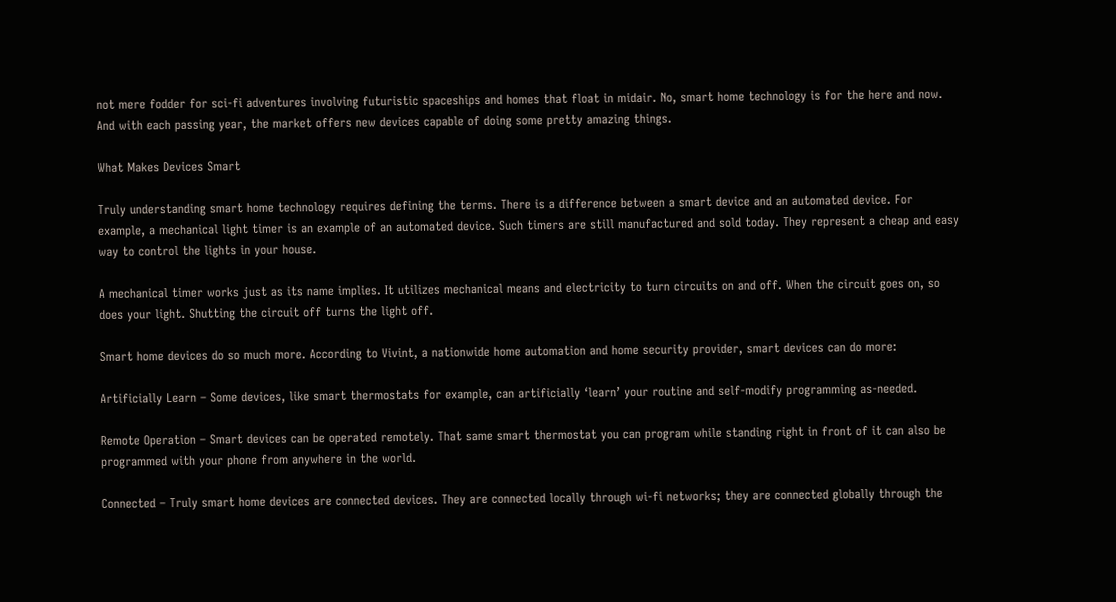not mere fodder for sci-fi adventures involving futuristic spaceships and homes that float in midair. No, smart home technology is for the here and now. And with each passing year, the market offers new devices capable of doing some pretty amazing things.

What Makes Devices Smart

Truly understanding smart home technology requires defining the terms. There is a difference between a smart device and an automated device. For example, a mechanical light timer is an example of an automated device. Such timers are still manufactured and sold today. They represent a cheap and easy way to control the lights in your house.

A mechanical timer works just as its name implies. It utilizes mechanical means and electricity to turn circuits on and off. When the circuit goes on, so does your light. Shutting the circuit off turns the light off.

Smart home devices do so much more. According to Vivint, a nationwide home automation and home security provider, smart devices can do more:

Artificially Learn – Some devices, like smart thermostats for example, can artificially ‘learn’ your routine and self-modify programming as-needed.

Remote Operation – Smart devices can be operated remotely. That same smart thermostat you can program while standing right in front of it can also be programmed with your phone from anywhere in the world.

Connected – Truly smart home devices are connected devices. They are connected locally through wi-fi networks; they are connected globally through the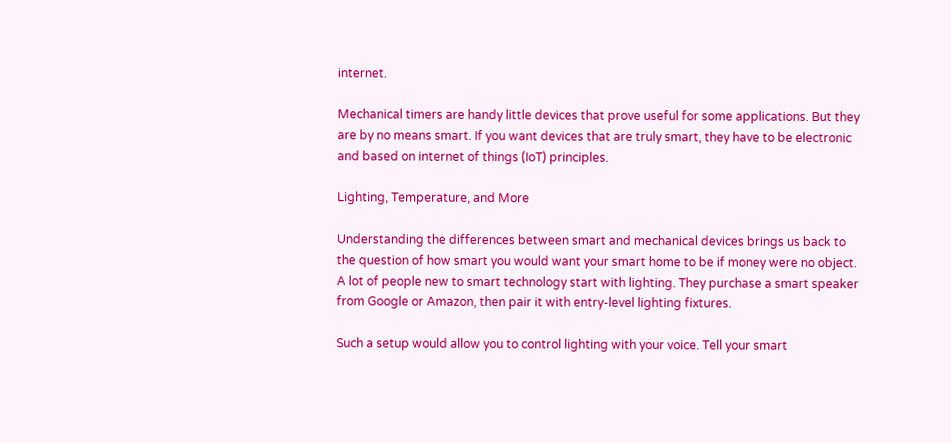internet.

Mechanical timers are handy little devices that prove useful for some applications. But they are by no means smart. If you want devices that are truly smart, they have to be electronic and based on internet of things (IoT) principles.

Lighting, Temperature, and More

Understanding the differences between smart and mechanical devices brings us back to the question of how smart you would want your smart home to be if money were no object. A lot of people new to smart technology start with lighting. They purchase a smart speaker from Google or Amazon, then pair it with entry-level lighting fixtures.

Such a setup would allow you to control lighting with your voice. Tell your smart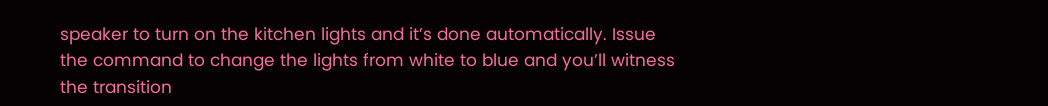speaker to turn on the kitchen lights and it’s done automatically. Issue the command to change the lights from white to blue and you’ll witness the transition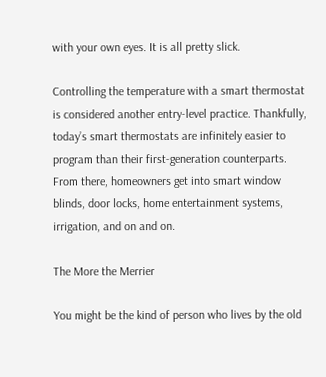with your own eyes. It is all pretty slick.

Controlling the temperature with a smart thermostat is considered another entry-level practice. Thankfully, today’s smart thermostats are infinitely easier to program than their first-generation counterparts. From there, homeowners get into smart window blinds, door locks, home entertainment systems, irrigation, and on and on.

The More the Merrier

You might be the kind of person who lives by the old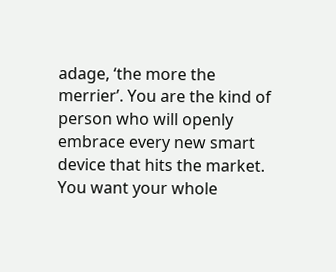adage, ‘the more the merrier’. You are the kind of person who will openly embrace every new smart device that hits the market. You want your whole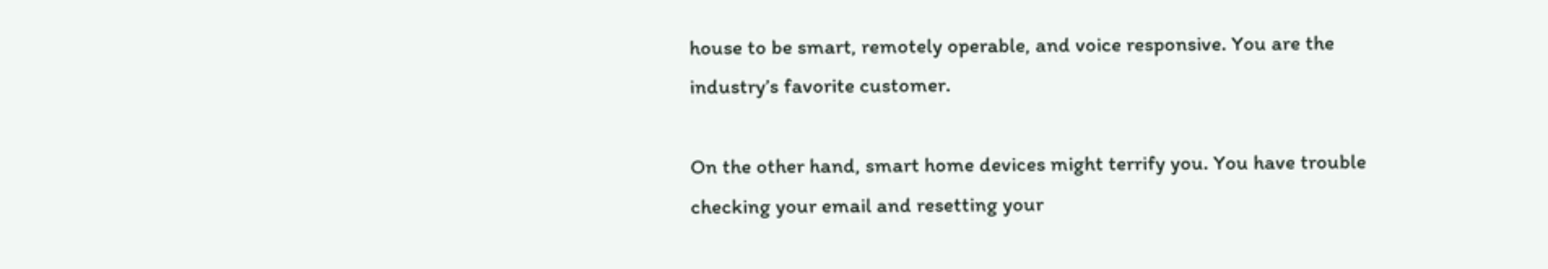house to be smart, remotely operable, and voice responsive. You are the industry’s favorite customer.

On the other hand, smart home devices might terrify you. You have trouble checking your email and resetting your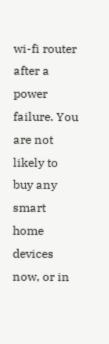wi-fi router after a power failure. You are not likely to buy any smart home devices now, or in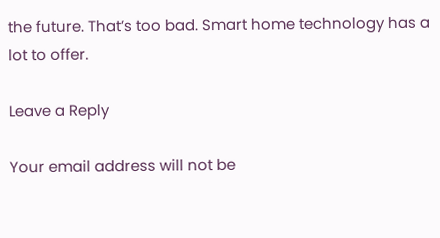the future. That’s too bad. Smart home technology has a lot to offer.

Leave a Reply

Your email address will not be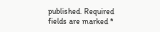published. Required fields are marked *